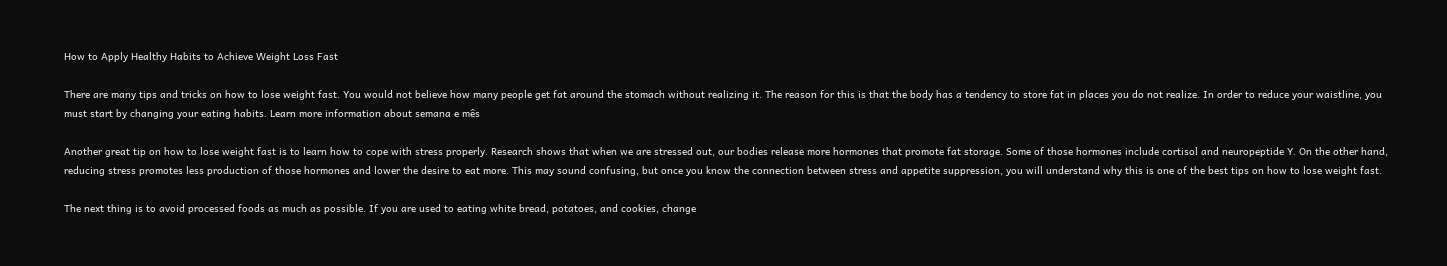How to Apply Healthy Habits to Achieve Weight Loss Fast

There are many tips and tricks on how to lose weight fast. You would not believe how many people get fat around the stomach without realizing it. The reason for this is that the body has a tendency to store fat in places you do not realize. In order to reduce your waistline, you must start by changing your eating habits. Learn more information about semana e mês

Another great tip on how to lose weight fast is to learn how to cope with stress properly. Research shows that when we are stressed out, our bodies release more hormones that promote fat storage. Some of those hormones include cortisol and neuropeptide Y. On the other hand, reducing stress promotes less production of those hormones and lower the desire to eat more. This may sound confusing, but once you know the connection between stress and appetite suppression, you will understand why this is one of the best tips on how to lose weight fast.

The next thing is to avoid processed foods as much as possible. If you are used to eating white bread, potatoes, and cookies, change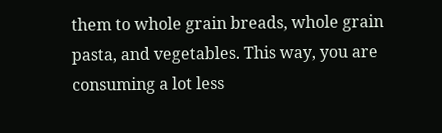them to whole grain breads, whole grain pasta, and vegetables. This way, you are consuming a lot less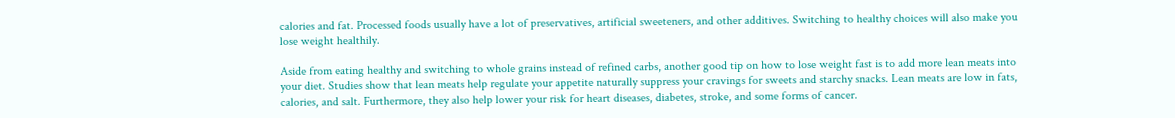calories and fat. Processed foods usually have a lot of preservatives, artificial sweeteners, and other additives. Switching to healthy choices will also make you lose weight healthily.

Aside from eating healthy and switching to whole grains instead of refined carbs, another good tip on how to lose weight fast is to add more lean meats into your diet. Studies show that lean meats help regulate your appetite naturally suppress your cravings for sweets and starchy snacks. Lean meats are low in fats, calories, and salt. Furthermore, they also help lower your risk for heart diseases, diabetes, stroke, and some forms of cancer.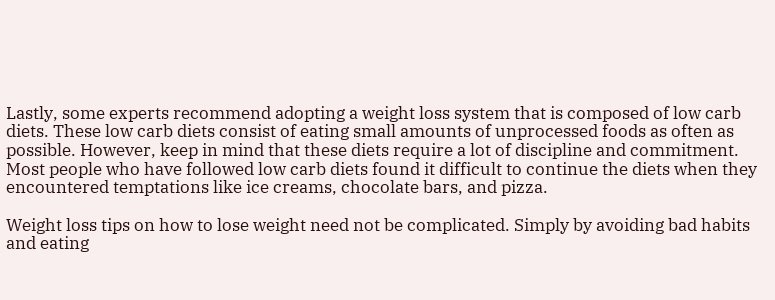Lastly, some experts recommend adopting a weight loss system that is composed of low carb diets. These low carb diets consist of eating small amounts of unprocessed foods as often as possible. However, keep in mind that these diets require a lot of discipline and commitment. Most people who have followed low carb diets found it difficult to continue the diets when they encountered temptations like ice creams, chocolate bars, and pizza.

Weight loss tips on how to lose weight need not be complicated. Simply by avoiding bad habits and eating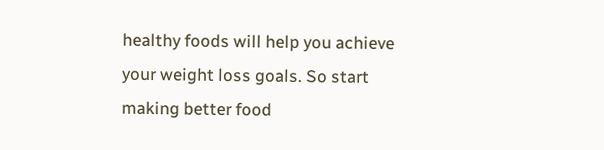healthy foods will help you achieve your weight loss goals. So start making better food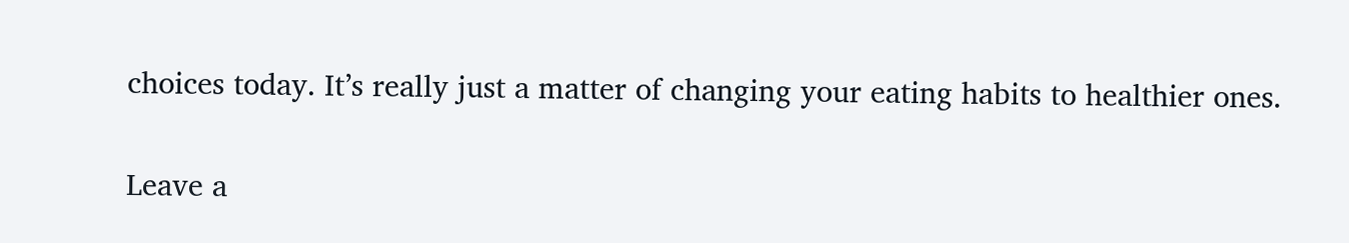choices today. It’s really just a matter of changing your eating habits to healthier ones.

Leave a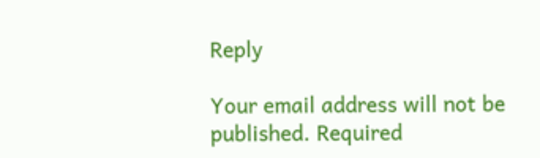Reply

Your email address will not be published. Required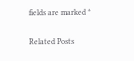fields are marked *

Related Posts